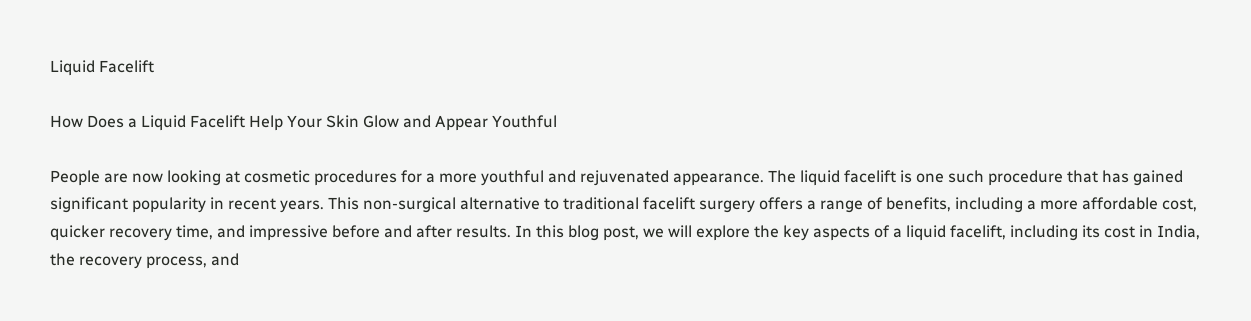Liquid Facelift

How Does a Liquid Facelift Help Your Skin Glow and Appear Youthful

People are now looking at cosmetic procedures for a more youthful and rejuvenated appearance. The liquid facelift is one such procedure that has gained significant popularity in recent years. This non-surgical alternative to traditional facelift surgery offers a range of benefits, including a more affordable cost, quicker recovery time, and impressive before and after results. In this blog post, we will explore the key aspects of a liquid facelift, including its cost in India, the recovery process, and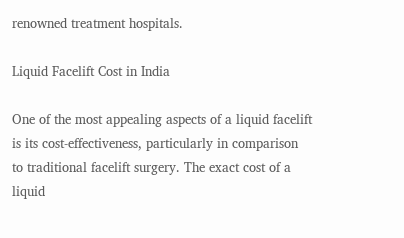renowned treatment hospitals.

Liquid Facelift Cost in India

One of the most appealing aspects of a liquid facelift is its cost-effectiveness, particularly in comparison to traditional facelift surgery. The exact cost of a liquid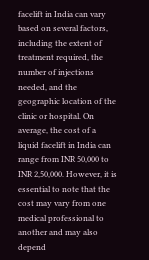facelift in India can vary based on several factors, including the extent of treatment required, the number of injections needed, and the geographic location of the clinic or hospital. On average, the cost of a liquid facelift in India can range from INR 50,000 to INR 2,50,000. However, it is essential to note that the cost may vary from one medical professional to another and may also depend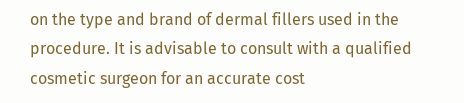on the type and brand of dermal fillers used in the procedure. It is advisable to consult with a qualified cosmetic surgeon for an accurate cost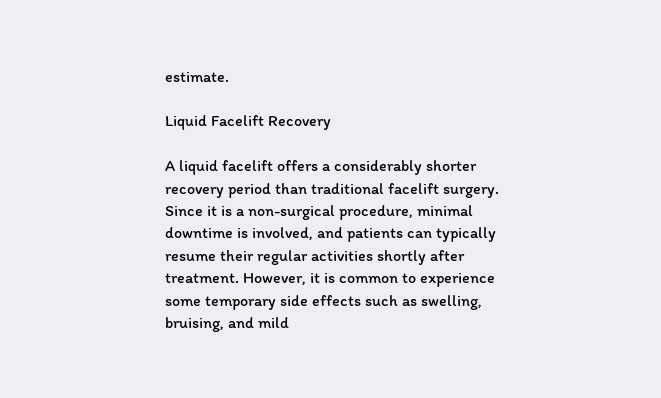estimate.

Liquid Facelift Recovery

A liquid facelift offers a considerably shorter recovery period than traditional facelift surgery. Since it is a non-surgical procedure, minimal downtime is involved, and patients can typically resume their regular activities shortly after treatment. However, it is common to experience some temporary side effects such as swelling, bruising, and mild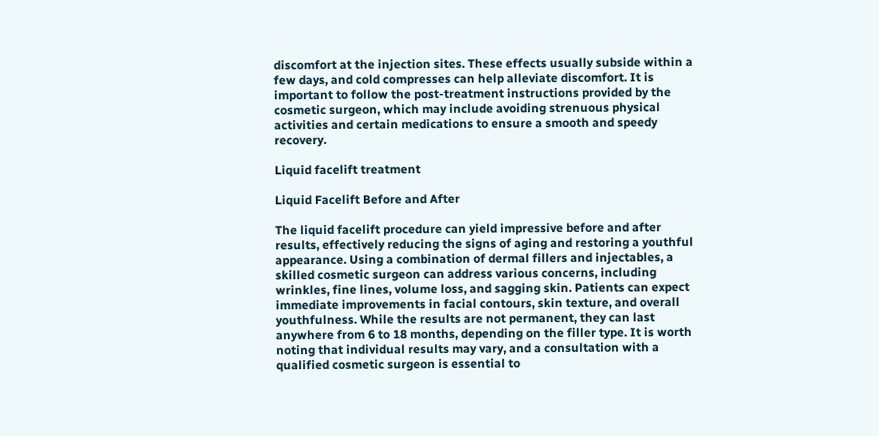discomfort at the injection sites. These effects usually subside within a few days, and cold compresses can help alleviate discomfort. It is important to follow the post-treatment instructions provided by the cosmetic surgeon, which may include avoiding strenuous physical activities and certain medications to ensure a smooth and speedy recovery.

Liquid facelift treatment

Liquid Facelift Before and After

The liquid facelift procedure can yield impressive before and after results, effectively reducing the signs of aging and restoring a youthful appearance. Using a combination of dermal fillers and injectables, a skilled cosmetic surgeon can address various concerns, including wrinkles, fine lines, volume loss, and sagging skin. Patients can expect immediate improvements in facial contours, skin texture, and overall youthfulness. While the results are not permanent, they can last anywhere from 6 to 18 months, depending on the filler type. It is worth noting that individual results may vary, and a consultation with a qualified cosmetic surgeon is essential to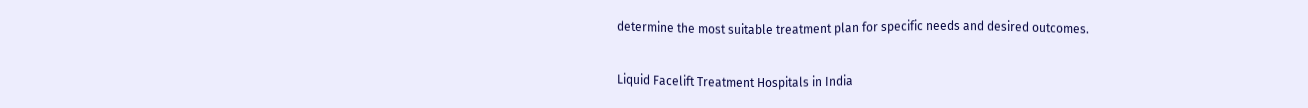determine the most suitable treatment plan for specific needs and desired outcomes.

Liquid Facelift Treatment Hospitals in India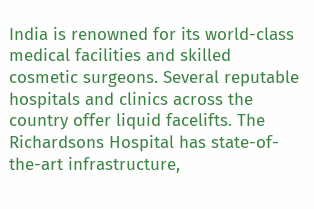India is renowned for its world-class medical facilities and skilled cosmetic surgeons. Several reputable hospitals and clinics across the country offer liquid facelifts. The Richardsons Hospital has state-of-the-art infrastructure,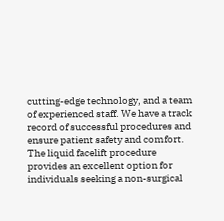cutting-edge technology, and a team of experienced staff. We have a track record of successful procedures and ensure patient safety and comfort. The liquid facelift procedure provides an excellent option for individuals seeking a non-surgical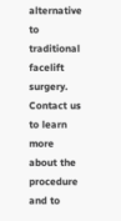alternative to traditional facelift surgery. Contact us to learn more about the procedure and to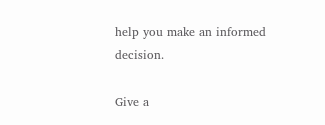help you make an informed decision.

Give a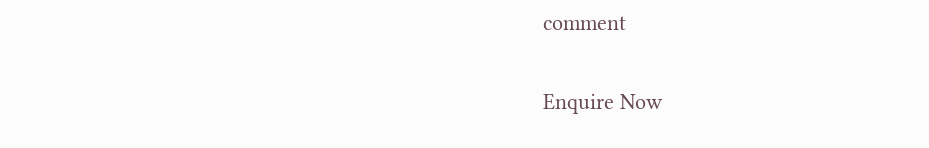comment


Enquire Now